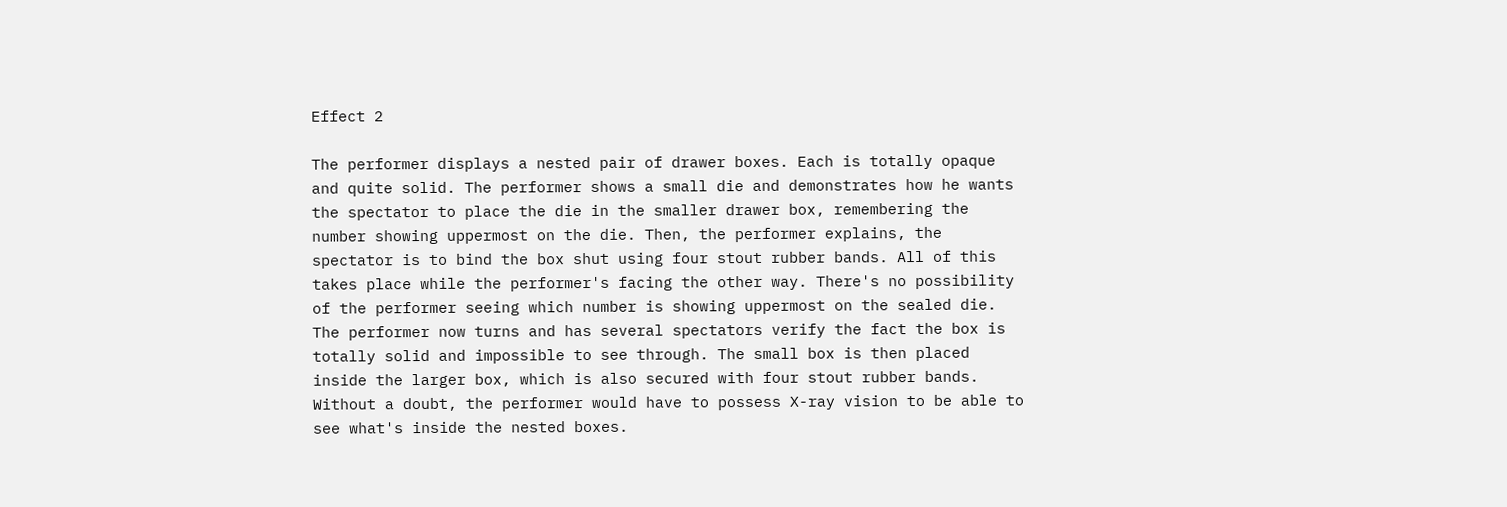Effect 2

The performer displays a nested pair of drawer boxes. Each is totally opaque and quite solid. The performer shows a small die and demonstrates how he wants the spectator to place the die in the smaller drawer box, remembering the number showing uppermost on the die. Then, the performer explains, the spectator is to bind the box shut using four stout rubber bands. All of this takes place while the performer's facing the other way. There's no possibility of the performer seeing which number is showing uppermost on the sealed die. The performer now turns and has several spectators verify the fact the box is totally solid and impossible to see through. The small box is then placed inside the larger box, which is also secured with four stout rubber bands. Without a doubt, the performer would have to possess X-ray vision to be able to see what's inside the nested boxes.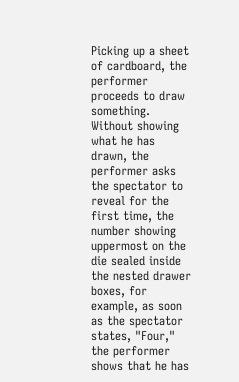Picking up a sheet of cardboard, the performer proceeds to draw something. Without showing what he has drawn, the performer asks the spectator to reveal for the first time, the number showing uppermost on the die sealed inside the nested drawer boxes, for example, as soon as the spectator states, "Four," the performer shows that he has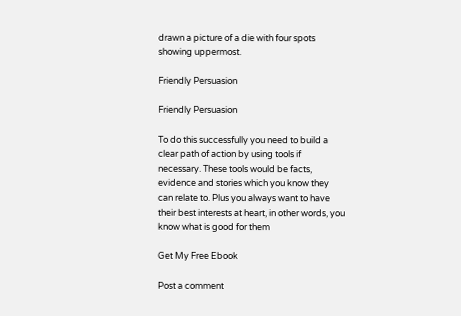drawn a picture of a die with four spots showing uppermost.

Friendly Persuasion

Friendly Persuasion

To do this successfully you need to build a clear path of action by using tools if necessary. These tools would be facts, evidence and stories which you know they can relate to. Plus you always want to have their best interests at heart, in other words, you know what is good for them

Get My Free Ebook

Post a comment